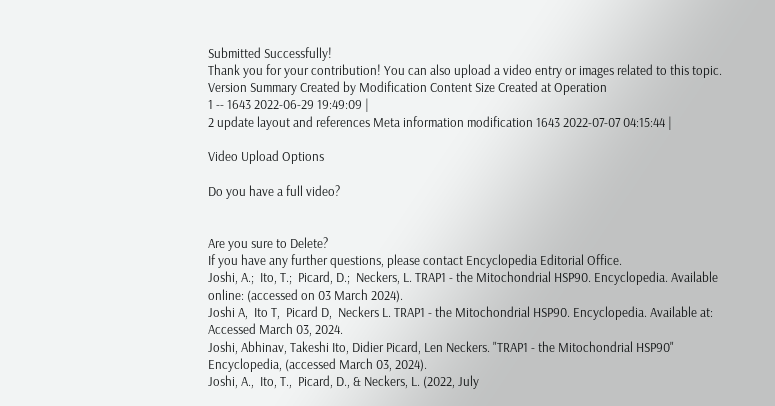Submitted Successfully!
Thank you for your contribution! You can also upload a video entry or images related to this topic.
Version Summary Created by Modification Content Size Created at Operation
1 -- 1643 2022-06-29 19:49:09 |
2 update layout and references Meta information modification 1643 2022-07-07 04:15:44 |

Video Upload Options

Do you have a full video?


Are you sure to Delete?
If you have any further questions, please contact Encyclopedia Editorial Office.
Joshi, A.;  Ito, T.;  Picard, D.;  Neckers, L. TRAP1 - the Mitochondrial HSP90. Encyclopedia. Available online: (accessed on 03 March 2024).
Joshi A,  Ito T,  Picard D,  Neckers L. TRAP1 - the Mitochondrial HSP90. Encyclopedia. Available at: Accessed March 03, 2024.
Joshi, Abhinav, Takeshi Ito, Didier Picard, Len Neckers. "TRAP1 - the Mitochondrial HSP90" Encyclopedia, (accessed March 03, 2024).
Joshi, A.,  Ito, T.,  Picard, D., & Neckers, L. (2022, July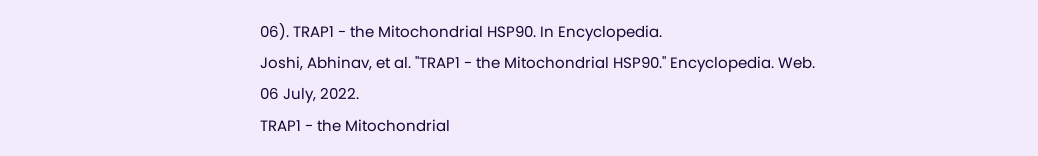06). TRAP1 - the Mitochondrial HSP90. In Encyclopedia.
Joshi, Abhinav, et al. "TRAP1 - the Mitochondrial HSP90." Encyclopedia. Web. 06 July, 2022.
TRAP1 - the Mitochondrial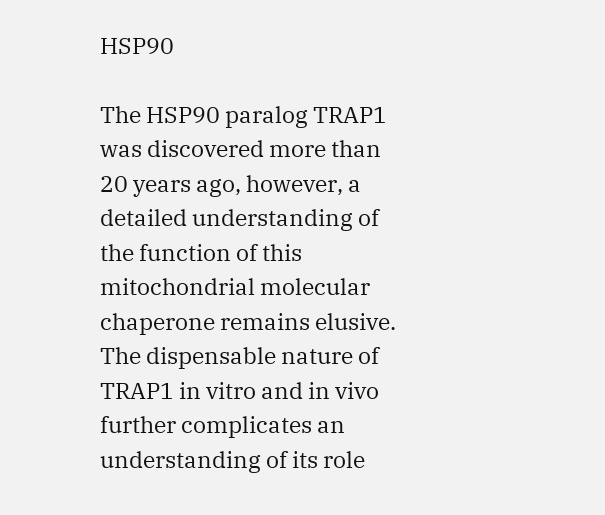HSP90

The HSP90 paralog TRAP1 was discovered more than 20 years ago, however, a detailed understanding of the function of this mitochondrial molecular chaperone remains elusive. The dispensable nature of TRAP1 in vitro and in vivo further complicates an understanding of its role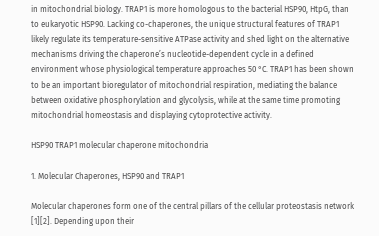in mitochondrial biology. TRAP1 is more homologous to the bacterial HSP90, HtpG, than to eukaryotic HSP90. Lacking co-chaperones, the unique structural features of TRAP1 likely regulate its temperature-sensitive ATPase activity and shed light on the alternative mechanisms driving the chaperone’s nucleotide-dependent cycle in a defined environment whose physiological temperature approaches 50 °C. TRAP1 has been shown to be an important bioregulator of mitochondrial respiration, mediating the balance between oxidative phosphorylation and glycolysis, while at the same time promoting mitochondrial homeostasis and displaying cytoprotective activity.

HSP90 TRAP1 molecular chaperone mitochondria

1. Molecular Chaperones, HSP90 and TRAP1

Molecular chaperones form one of the central pillars of the cellular proteostasis network [1][2]. Depending upon their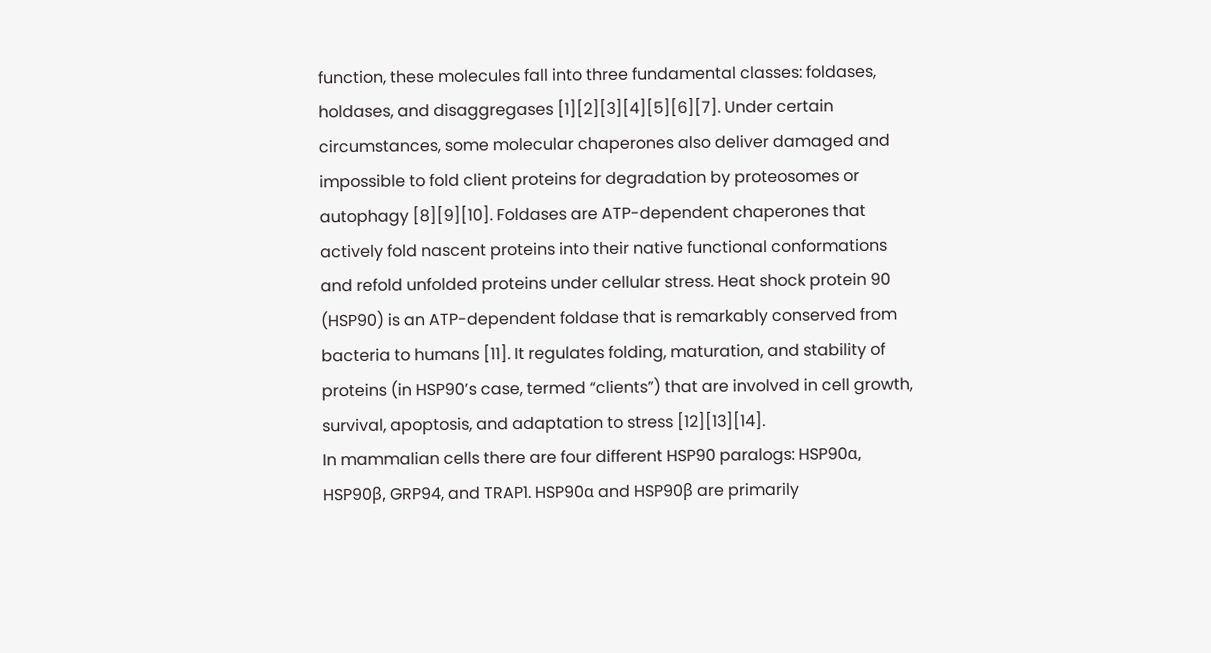function, these molecules fall into three fundamental classes: foldases, holdases, and disaggregases [1][2][3][4][5][6][7]. Under certain circumstances, some molecular chaperones also deliver damaged and impossible to fold client proteins for degradation by proteosomes or autophagy [8][9][10]. Foldases are ATP-dependent chaperones that actively fold nascent proteins into their native functional conformations and refold unfolded proteins under cellular stress. Heat shock protein 90 (HSP90) is an ATP-dependent foldase that is remarkably conserved from bacteria to humans [11]. It regulates folding, maturation, and stability of proteins (in HSP90’s case, termed “clients”) that are involved in cell growth, survival, apoptosis, and adaptation to stress [12][13][14].
In mammalian cells there are four different HSP90 paralogs: HSP90α, HSP90β, GRP94, and TRAP1. HSP90α and HSP90β are primarily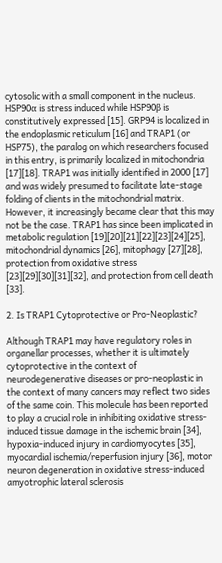cytosolic with a small component in the nucleus. HSP90α is stress induced while HSP90β is constitutively expressed [15]. GRP94 is localized in the endoplasmic reticulum [16] and TRAP1 (or HSP75), the paralog on which researchers focused in this entry, is primarily localized in mitochondria [17][18]. TRAP1 was initially identified in 2000 [17] and was widely presumed to facilitate late-stage folding of clients in the mitochondrial matrix. However, it increasingly became clear that this may not be the case. TRAP1 has since been implicated in metabolic regulation [19][20][21][22][23][24][25], mitochondrial dynamics [26], mitophagy [27][28], protection from oxidative stress [23][29][30][31][32], and protection from cell death [33].

2. Is TRAP1 Cytoprotective or Pro-Neoplastic?

Although TRAP1 may have regulatory roles in organellar processes, whether it is ultimately cytoprotective in the context of neurodegenerative diseases or pro-neoplastic in the context of many cancers may reflect two sides of the same coin. This molecule has been reported to play a crucial role in inhibiting oxidative stress-induced tissue damage in the ischemic brain [34], hypoxia-induced injury in cardiomyocytes [35], myocardial ischemia/reperfusion injury [36], motor neuron degeneration in oxidative stress-induced amyotrophic lateral sclerosis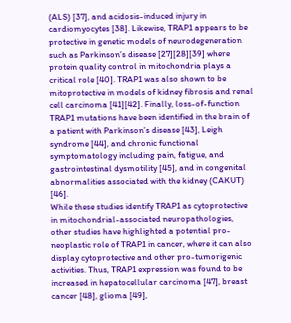(ALS) [37], and acidosis-induced injury in cardiomyocytes [38]. Likewise, TRAP1 appears to be protective in genetic models of neurodegeneration such as Parkinson’s disease [27][28][39] where protein quality control in mitochondria plays a critical role [40]. TRAP1 was also shown to be mitoprotective in models of kidney fibrosis and renal cell carcinoma [41][42]. Finally, loss-of-function TRAP1 mutations have been identified in the brain of a patient with Parkinson’s disease [43], Leigh syndrome [44], and chronic functional symptomatology including pain, fatigue, and gastrointestinal dysmotility [45], and in congenital abnormalities associated with the kidney (CAKUT) [46].
While these studies identify TRAP1 as cytoprotective in mitochondrial-associated neuropathologies, other studies have highlighted a potential pro-neoplastic role of TRAP1 in cancer, where it can also display cytoprotective and other pro-tumorigenic activities. Thus, TRAP1 expression was found to be increased in hepatocellular carcinoma [47], breast cancer [48], glioma [49],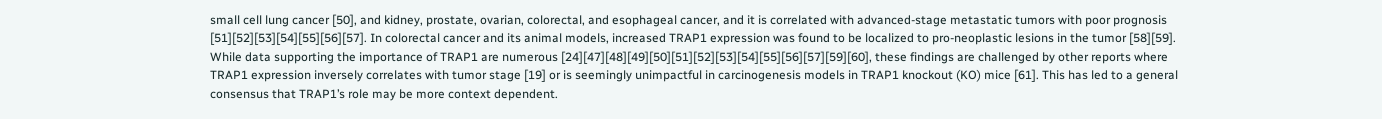small cell lung cancer [50], and kidney, prostate, ovarian, colorectal, and esophageal cancer, and it is correlated with advanced-stage metastatic tumors with poor prognosis [51][52][53][54][55][56][57]. In colorectal cancer and its animal models, increased TRAP1 expression was found to be localized to pro-neoplastic lesions in the tumor [58][59]. While data supporting the importance of TRAP1 are numerous [24][47][48][49][50][51][52][53][54][55][56][57][59][60], these findings are challenged by other reports where TRAP1 expression inversely correlates with tumor stage [19] or is seemingly unimpactful in carcinogenesis models in TRAP1 knockout (KO) mice [61]. This has led to a general consensus that TRAP1’s role may be more context dependent.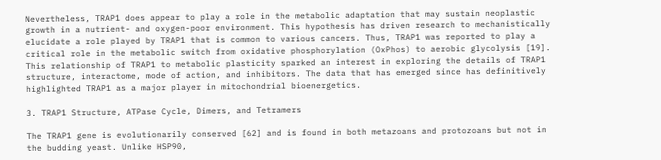Nevertheless, TRAP1 does appear to play a role in the metabolic adaptation that may sustain neoplastic growth in a nutrient- and oxygen-poor environment. This hypothesis has driven research to mechanistically elucidate a role played by TRAP1 that is common to various cancers. Thus, TRAP1 was reported to play a critical role in the metabolic switch from oxidative phosphorylation (OxPhos) to aerobic glycolysis [19]. This relationship of TRAP1 to metabolic plasticity sparked an interest in exploring the details of TRAP1 structure, interactome, mode of action, and inhibitors. The data that has emerged since has definitively highlighted TRAP1 as a major player in mitochondrial bioenergetics.

3. TRAP1 Structure, ATPase Cycle, Dimers, and Tetramers

The TRAP1 gene is evolutionarily conserved [62] and is found in both metazoans and protozoans but not in the budding yeast. Unlike HSP90,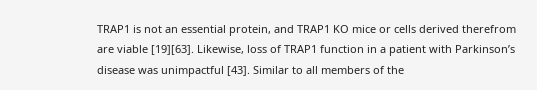TRAP1 is not an essential protein, and TRAP1 KO mice or cells derived therefrom are viable [19][63]. Likewise, loss of TRAP1 function in a patient with Parkinson’s disease was unimpactful [43]. Similar to all members of the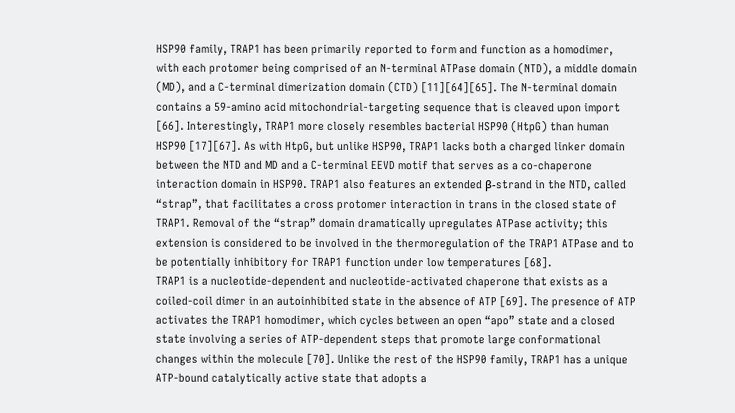HSP90 family, TRAP1 has been primarily reported to form and function as a homodimer, with each protomer being comprised of an N-terminal ATPase domain (NTD), a middle domain (MD), and a C-terminal dimerization domain (CTD) [11][64][65]. The N-terminal domain contains a 59-amino acid mitochondrial-targeting sequence that is cleaved upon import [66]. Interestingly, TRAP1 more closely resembles bacterial HSP90 (HtpG) than human HSP90 [17][67]. As with HtpG, but unlike HSP90, TRAP1 lacks both a charged linker domain between the NTD and MD and a C-terminal EEVD motif that serves as a co-chaperone interaction domain in HSP90. TRAP1 also features an extended β-strand in the NTD, called “strap”, that facilitates a cross protomer interaction in trans in the closed state of TRAP1. Removal of the “strap” domain dramatically upregulates ATPase activity; this extension is considered to be involved in the thermoregulation of the TRAP1 ATPase and to be potentially inhibitory for TRAP1 function under low temperatures [68].
TRAP1 is a nucleotide-dependent and nucleotide-activated chaperone that exists as a coiled-coil dimer in an autoinhibited state in the absence of ATP [69]. The presence of ATP activates the TRAP1 homodimer, which cycles between an open “apo” state and a closed state involving a series of ATP-dependent steps that promote large conformational changes within the molecule [70]. Unlike the rest of the HSP90 family, TRAP1 has a unique ATP-bound catalytically active state that adopts a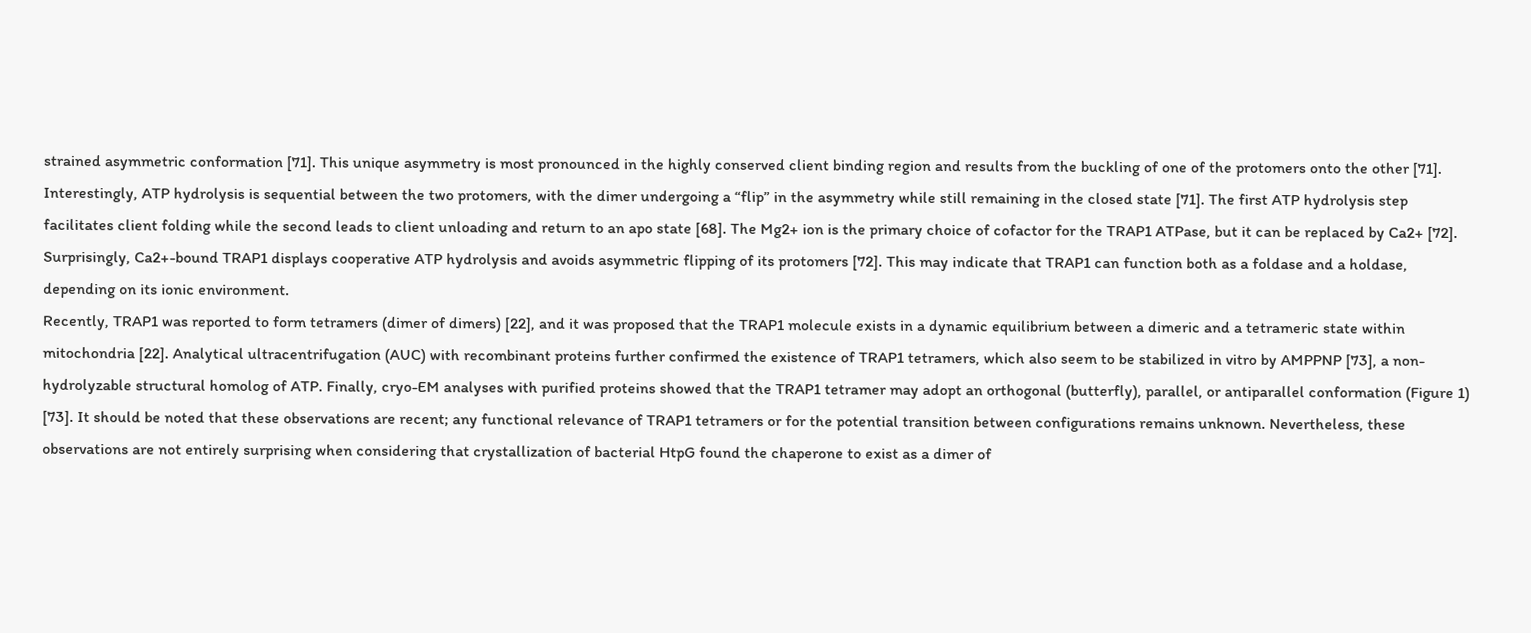strained asymmetric conformation [71]. This unique asymmetry is most pronounced in the highly conserved client binding region and results from the buckling of one of the protomers onto the other [71]. Interestingly, ATP hydrolysis is sequential between the two protomers, with the dimer undergoing a “flip” in the asymmetry while still remaining in the closed state [71]. The first ATP hydrolysis step facilitates client folding while the second leads to client unloading and return to an apo state [68]. The Mg2+ ion is the primary choice of cofactor for the TRAP1 ATPase, but it can be replaced by Ca2+ [72]. Surprisingly, Ca2+-bound TRAP1 displays cooperative ATP hydrolysis and avoids asymmetric flipping of its protomers [72]. This may indicate that TRAP1 can function both as a foldase and a holdase, depending on its ionic environment.
Recently, TRAP1 was reported to form tetramers (dimer of dimers) [22], and it was proposed that the TRAP1 molecule exists in a dynamic equilibrium between a dimeric and a tetrameric state within mitochondria [22]. Analytical ultracentrifugation (AUC) with recombinant proteins further confirmed the existence of TRAP1 tetramers, which also seem to be stabilized in vitro by AMPPNP [73], a non-hydrolyzable structural homolog of ATP. Finally, cryo-EM analyses with purified proteins showed that the TRAP1 tetramer may adopt an orthogonal (butterfly), parallel, or antiparallel conformation (Figure 1) [73]. It should be noted that these observations are recent; any functional relevance of TRAP1 tetramers or for the potential transition between configurations remains unknown. Nevertheless, these observations are not entirely surprising when considering that crystallization of bacterial HtpG found the chaperone to exist as a dimer of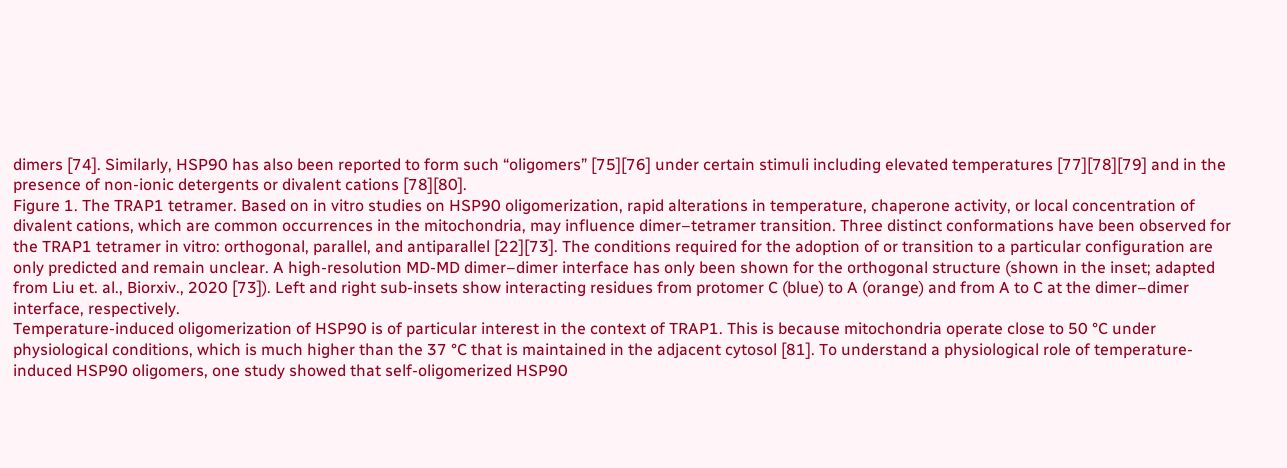dimers [74]. Similarly, HSP90 has also been reported to form such “oligomers” [75][76] under certain stimuli including elevated temperatures [77][78][79] and in the presence of non-ionic detergents or divalent cations [78][80].
Figure 1. The TRAP1 tetramer. Based on in vitro studies on HSP90 oligomerization, rapid alterations in temperature, chaperone activity, or local concentration of divalent cations, which are common occurrences in the mitochondria, may influence dimer–tetramer transition. Three distinct conformations have been observed for the TRAP1 tetramer in vitro: orthogonal, parallel, and antiparallel [22][73]. The conditions required for the adoption of or transition to a particular configuration are only predicted and remain unclear. A high-resolution MD-MD dimer–dimer interface has only been shown for the orthogonal structure (shown in the inset; adapted from Liu et. al., Biorxiv., 2020 [73]). Left and right sub-insets show interacting residues from protomer C (blue) to A (orange) and from A to C at the dimer–dimer interface, respectively.
Temperature-induced oligomerization of HSP90 is of particular interest in the context of TRAP1. This is because mitochondria operate close to 50 °C under physiological conditions, which is much higher than the 37 °C that is maintained in the adjacent cytosol [81]. To understand a physiological role of temperature-induced HSP90 oligomers, one study showed that self-oligomerized HSP90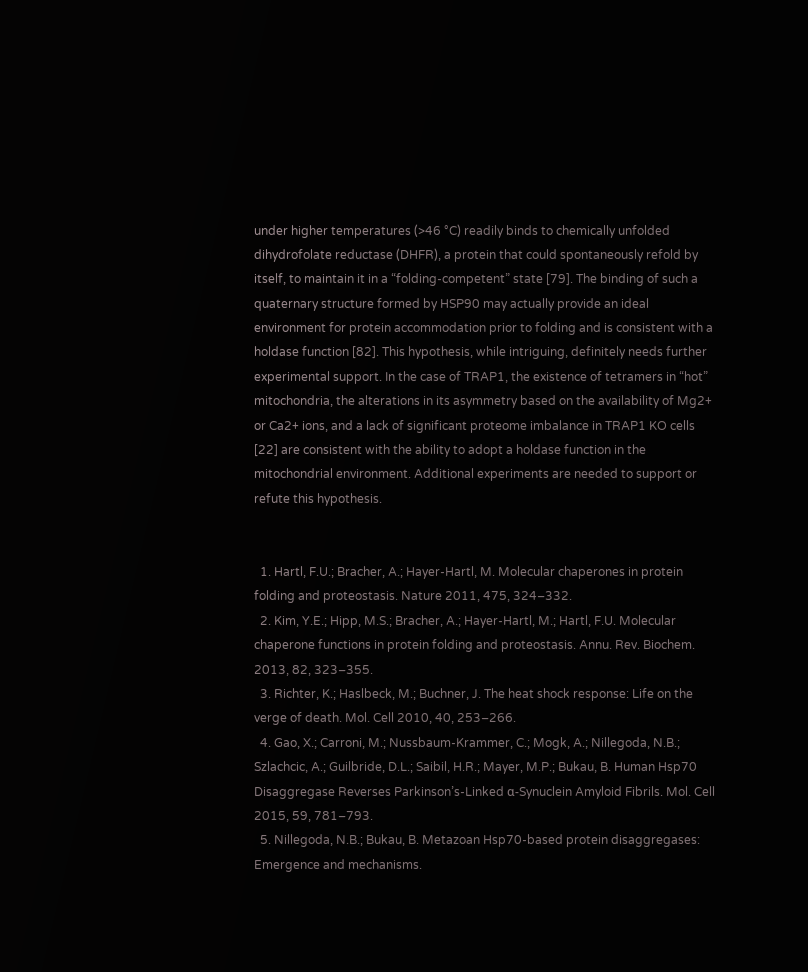under higher temperatures (>46 °C) readily binds to chemically unfolded dihydrofolate reductase (DHFR), a protein that could spontaneously refold by itself, to maintain it in a “folding-competent” state [79]. The binding of such a quaternary structure formed by HSP90 may actually provide an ideal environment for protein accommodation prior to folding and is consistent with a holdase function [82]. This hypothesis, while intriguing, definitely needs further experimental support. In the case of TRAP1, the existence of tetramers in “hot” mitochondria, the alterations in its asymmetry based on the availability of Mg2+ or Ca2+ ions, and a lack of significant proteome imbalance in TRAP1 KO cells [22] are consistent with the ability to adopt a holdase function in the mitochondrial environment. Additional experiments are needed to support or refute this hypothesis.


  1. Hartl, F.U.; Bracher, A.; Hayer-Hartl, M. Molecular chaperones in protein folding and proteostasis. Nature 2011, 475, 324–332.
  2. Kim, Y.E.; Hipp, M.S.; Bracher, A.; Hayer-Hartl, M.; Hartl, F.U. Molecular chaperone functions in protein folding and proteostasis. Annu. Rev. Biochem. 2013, 82, 323–355.
  3. Richter, K.; Haslbeck, M.; Buchner, J. The heat shock response: Life on the verge of death. Mol. Cell 2010, 40, 253–266.
  4. Gao, X.; Carroni, M.; Nussbaum-Krammer, C.; Mogk, A.; Nillegoda, N.B.; Szlachcic, A.; Guilbride, D.L.; Saibil, H.R.; Mayer, M.P.; Bukau, B. Human Hsp70 Disaggregase Reverses Parkinson’s-Linked α-Synuclein Amyloid Fibrils. Mol. Cell 2015, 59, 781–793.
  5. Nillegoda, N.B.; Bukau, B. Metazoan Hsp70-based protein disaggregases: Emergence and mechanisms.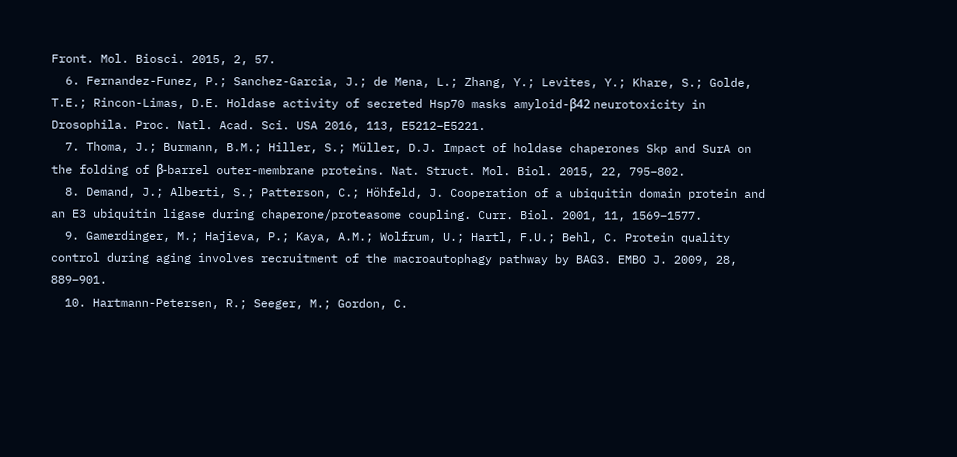Front. Mol. Biosci. 2015, 2, 57.
  6. Fernandez-Funez, P.; Sanchez-Garcia, J.; de Mena, L.; Zhang, Y.; Levites, Y.; Khare, S.; Golde, T.E.; Rincon-Limas, D.E. Holdase activity of secreted Hsp70 masks amyloid-β42 neurotoxicity in Drosophila. Proc. Natl. Acad. Sci. USA 2016, 113, E5212–E5221.
  7. Thoma, J.; Burmann, B.M.; Hiller, S.; Müller, D.J. Impact of holdase chaperones Skp and SurA on the folding of β-barrel outer-membrane proteins. Nat. Struct. Mol. Biol. 2015, 22, 795–802.
  8. Demand, J.; Alberti, S.; Patterson, C.; Höhfeld, J. Cooperation of a ubiquitin domain protein and an E3 ubiquitin ligase during chaperone/proteasome coupling. Curr. Biol. 2001, 11, 1569–1577.
  9. Gamerdinger, M.; Hajieva, P.; Kaya, A.M.; Wolfrum, U.; Hartl, F.U.; Behl, C. Protein quality control during aging involves recruitment of the macroautophagy pathway by BAG3. EMBO J. 2009, 28, 889–901.
  10. Hartmann-Petersen, R.; Seeger, M.; Gordon, C.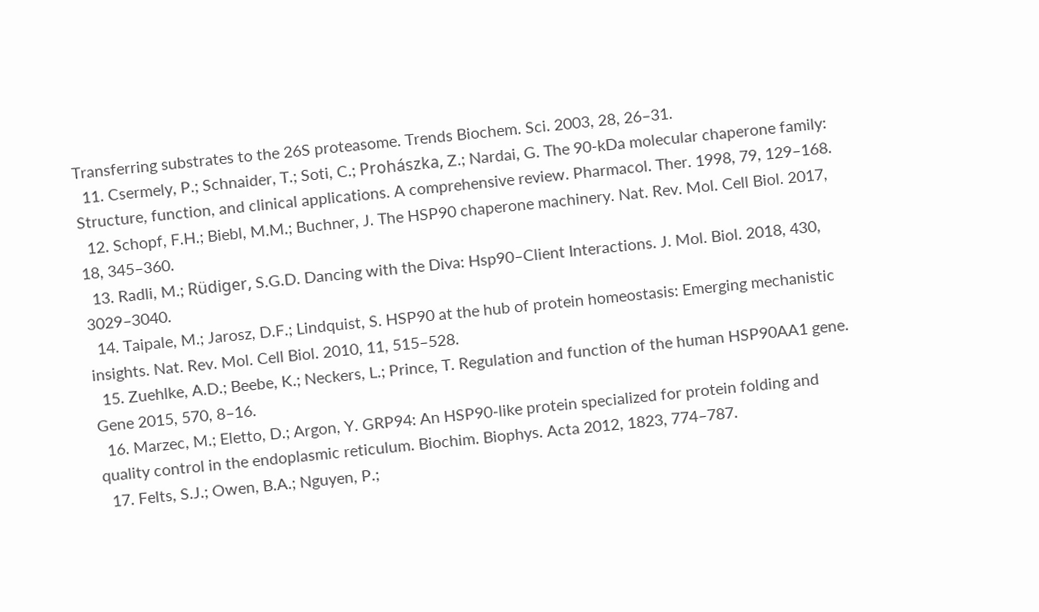Transferring substrates to the 26S proteasome. Trends Biochem. Sci. 2003, 28, 26–31.
  11. Csermely, P.; Schnaider, T.; Soti, C.; Prohászka, Z.; Nardai, G. The 90-kDa molecular chaperone family: Structure, function, and clinical applications. A comprehensive review. Pharmacol. Ther. 1998, 79, 129–168.
  12. Schopf, F.H.; Biebl, M.M.; Buchner, J. The HSP90 chaperone machinery. Nat. Rev. Mol. Cell Biol. 2017, 18, 345–360.
  13. Radli, M.; Rüdiger, S.G.D. Dancing with the Diva: Hsp90–Client Interactions. J. Mol. Biol. 2018, 430, 3029–3040.
  14. Taipale, M.; Jarosz, D.F.; Lindquist, S. HSP90 at the hub of protein homeostasis: Emerging mechanistic insights. Nat. Rev. Mol. Cell Biol. 2010, 11, 515–528.
  15. Zuehlke, A.D.; Beebe, K.; Neckers, L.; Prince, T. Regulation and function of the human HSP90AA1 gene. Gene 2015, 570, 8–16.
  16. Marzec, M.; Eletto, D.; Argon, Y. GRP94: An HSP90-like protein specialized for protein folding and quality control in the endoplasmic reticulum. Biochim. Biophys. Acta 2012, 1823, 774–787.
  17. Felts, S.J.; Owen, B.A.; Nguyen, P.;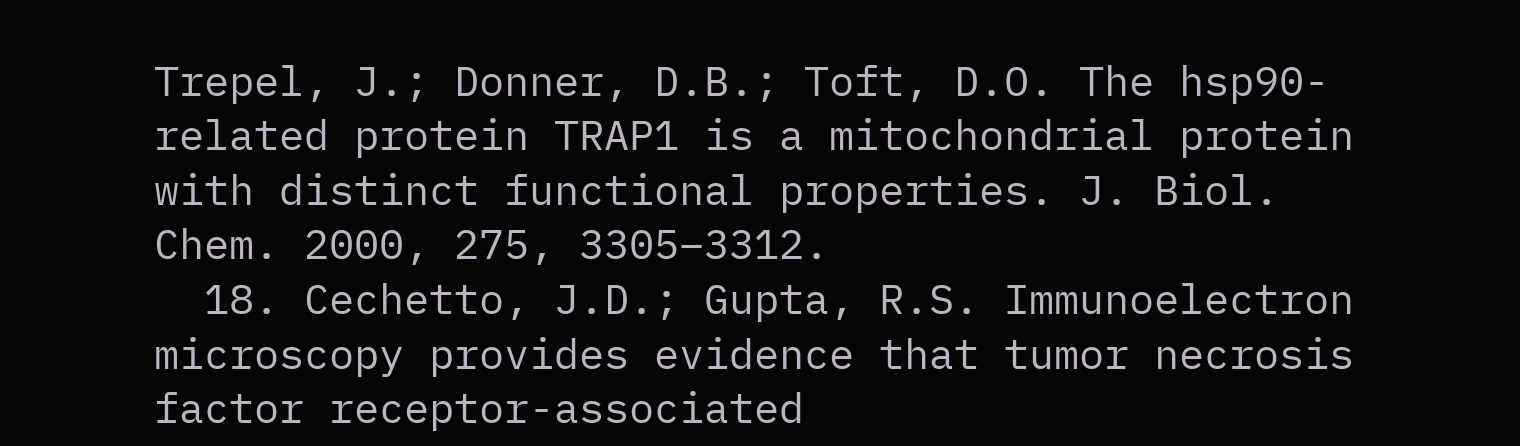Trepel, J.; Donner, D.B.; Toft, D.O. The hsp90-related protein TRAP1 is a mitochondrial protein with distinct functional properties. J. Biol. Chem. 2000, 275, 3305–3312.
  18. Cechetto, J.D.; Gupta, R.S. Immunoelectron microscopy provides evidence that tumor necrosis factor receptor-associated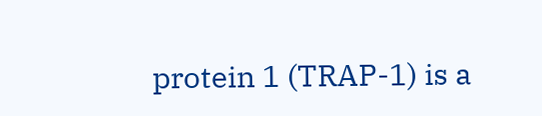protein 1 (TRAP-1) is a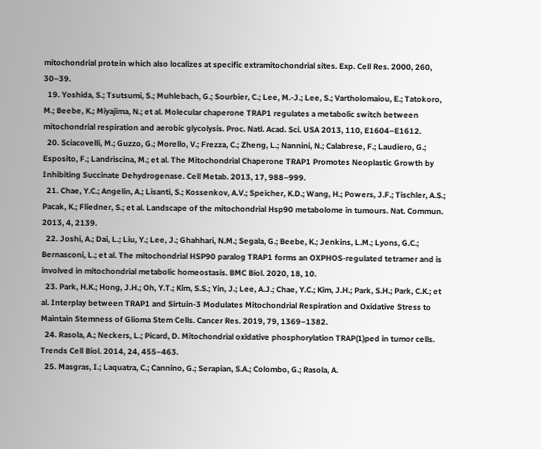mitochondrial protein which also localizes at specific extramitochondrial sites. Exp. Cell Res. 2000, 260, 30–39.
  19. Yoshida, S.; Tsutsumi, S.; Muhlebach, G.; Sourbier, C.; Lee, M.-J.; Lee, S.; Vartholomaiou, E.; Tatokoro, M.; Beebe, K.; Miyajima, N.; et al. Molecular chaperone TRAP1 regulates a metabolic switch between mitochondrial respiration and aerobic glycolysis. Proc. Natl. Acad. Sci. USA 2013, 110, E1604–E1612.
  20. Sciacovelli, M.; Guzzo, G.; Morello, V.; Frezza, C.; Zheng, L.; Nannini, N.; Calabrese, F.; Laudiero, G.; Esposito, F.; Landriscina, M.; et al. The Mitochondrial Chaperone TRAP1 Promotes Neoplastic Growth by Inhibiting Succinate Dehydrogenase. Cell Metab. 2013, 17, 988–999.
  21. Chae, Y.C.; Angelin, A.; Lisanti, S.; Kossenkov, A.V.; Speicher, K.D.; Wang, H.; Powers, J.F.; Tischler, A.S.; Pacak, K.; Fliedner, S.; et al. Landscape of the mitochondrial Hsp90 metabolome in tumours. Nat. Commun. 2013, 4, 2139.
  22. Joshi, A.; Dai, L.; Liu, Y.; Lee, J.; Ghahhari, N.M.; Segala, G.; Beebe, K.; Jenkins, L.M.; Lyons, G.C.; Bernasconi, L.; et al. The mitochondrial HSP90 paralog TRAP1 forms an OXPHOS-regulated tetramer and is involved in mitochondrial metabolic homeostasis. BMC Biol. 2020, 18, 10.
  23. Park, H.K.; Hong, J.H.; Oh, Y.T.; Kim, S.S.; Yin, J.; Lee, A.J.; Chae, Y.C.; Kim, J.H.; Park, S.H.; Park, C.K.; et al. Interplay between TRAP1 and Sirtuin-3 Modulates Mitochondrial Respiration and Oxidative Stress to Maintain Stemness of Glioma Stem Cells. Cancer Res. 2019, 79, 1369–1382.
  24. Rasola, A.; Neckers, L.; Picard, D. Mitochondrial oxidative phosphorylation TRAP(1)ped in tumor cells. Trends Cell Biol. 2014, 24, 455–463.
  25. Masgras, I.; Laquatra, C.; Cannino, G.; Serapian, S.A.; Colombo, G.; Rasola, A.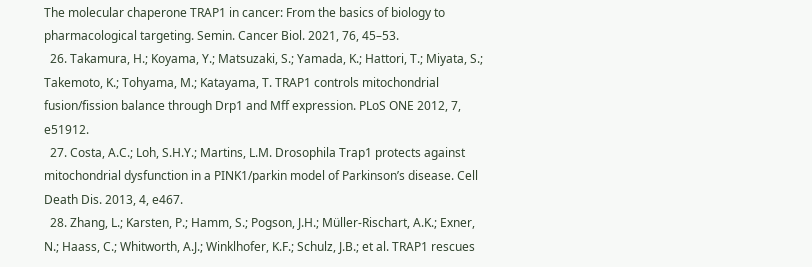The molecular chaperone TRAP1 in cancer: From the basics of biology to pharmacological targeting. Semin. Cancer Biol. 2021, 76, 45–53.
  26. Takamura, H.; Koyama, Y.; Matsuzaki, S.; Yamada, K.; Hattori, T.; Miyata, S.; Takemoto, K.; Tohyama, M.; Katayama, T. TRAP1 controls mitochondrial fusion/fission balance through Drp1 and Mff expression. PLoS ONE 2012, 7, e51912.
  27. Costa, A.C.; Loh, S.H.Y.; Martins, L.M. Drosophila Trap1 protects against mitochondrial dysfunction in a PINK1/parkin model of Parkinson’s disease. Cell Death Dis. 2013, 4, e467.
  28. Zhang, L.; Karsten, P.; Hamm, S.; Pogson, J.H.; Müller-Rischart, A.K.; Exner, N.; Haass, C.; Whitworth, A.J.; Winklhofer, K.F.; Schulz, J.B.; et al. TRAP1 rescues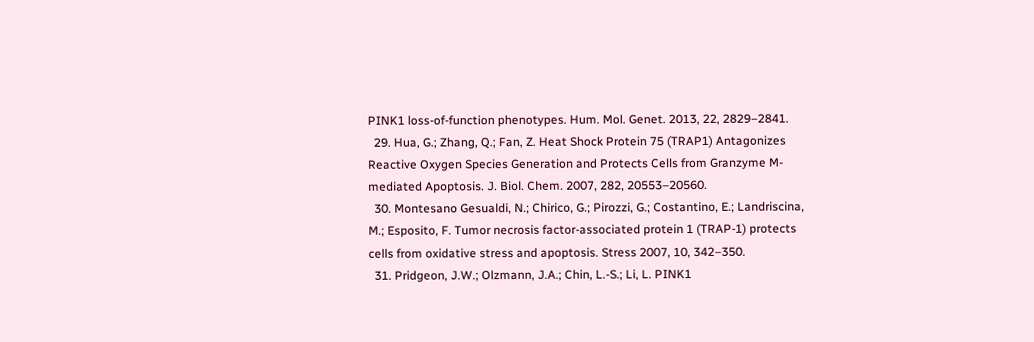PINK1 loss-of-function phenotypes. Hum. Mol. Genet. 2013, 22, 2829–2841.
  29. Hua, G.; Zhang, Q.; Fan, Z. Heat Shock Protein 75 (TRAP1) Antagonizes Reactive Oxygen Species Generation and Protects Cells from Granzyme M-mediated Apoptosis. J. Biol. Chem. 2007, 282, 20553–20560.
  30. Montesano Gesualdi, N.; Chirico, G.; Pirozzi, G.; Costantino, E.; Landriscina, M.; Esposito, F. Tumor necrosis factor-associated protein 1 (TRAP-1) protects cells from oxidative stress and apoptosis. Stress 2007, 10, 342–350.
  31. Pridgeon, J.W.; Olzmann, J.A.; Chin, L.-S.; Li, L. PINK1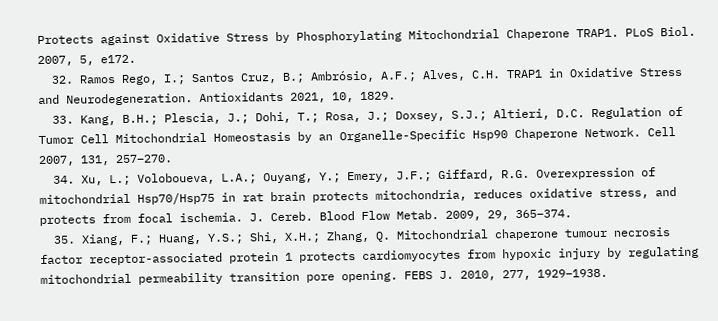Protects against Oxidative Stress by Phosphorylating Mitochondrial Chaperone TRAP1. PLoS Biol. 2007, 5, e172.
  32. Ramos Rego, I.; Santos Cruz, B.; Ambrósio, A.F.; Alves, C.H. TRAP1 in Oxidative Stress and Neurodegeneration. Antioxidants 2021, 10, 1829.
  33. Kang, B.H.; Plescia, J.; Dohi, T.; Rosa, J.; Doxsey, S.J.; Altieri, D.C. Regulation of Tumor Cell Mitochondrial Homeostasis by an Organelle-Specific Hsp90 Chaperone Network. Cell 2007, 131, 257–270.
  34. Xu, L.; Voloboueva, L.A.; Ouyang, Y.; Emery, J.F.; Giffard, R.G. Overexpression of mitochondrial Hsp70/Hsp75 in rat brain protects mitochondria, reduces oxidative stress, and protects from focal ischemia. J. Cereb. Blood Flow Metab. 2009, 29, 365–374.
  35. Xiang, F.; Huang, Y.S.; Shi, X.H.; Zhang, Q. Mitochondrial chaperone tumour necrosis factor receptor-associated protein 1 protects cardiomyocytes from hypoxic injury by regulating mitochondrial permeability transition pore opening. FEBS J. 2010, 277, 1929–1938.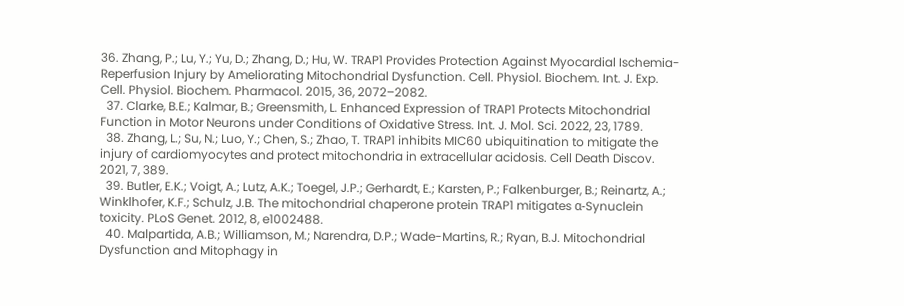36. Zhang, P.; Lu, Y.; Yu, D.; Zhang, D.; Hu, W. TRAP1 Provides Protection Against Myocardial Ischemia-Reperfusion Injury by Ameliorating Mitochondrial Dysfunction. Cell. Physiol. Biochem. Int. J. Exp. Cell. Physiol. Biochem. Pharmacol. 2015, 36, 2072–2082.
  37. Clarke, B.E.; Kalmar, B.; Greensmith, L. Enhanced Expression of TRAP1 Protects Mitochondrial Function in Motor Neurons under Conditions of Oxidative Stress. Int. J. Mol. Sci. 2022, 23, 1789.
  38. Zhang, L.; Su, N.; Luo, Y.; Chen, S.; Zhao, T. TRAP1 inhibits MIC60 ubiquitination to mitigate the injury of cardiomyocytes and protect mitochondria in extracellular acidosis. Cell Death Discov. 2021, 7, 389.
  39. Butler, E.K.; Voigt, A.; Lutz, A.K.; Toegel, J.P.; Gerhardt, E.; Karsten, P.; Falkenburger, B.; Reinartz, A.; Winklhofer, K.F.; Schulz, J.B. The mitochondrial chaperone protein TRAP1 mitigates α-Synuclein toxicity. PLoS Genet. 2012, 8, e1002488.
  40. Malpartida, A.B.; Williamson, M.; Narendra, D.P.; Wade-Martins, R.; Ryan, B.J. Mitochondrial Dysfunction and Mitophagy in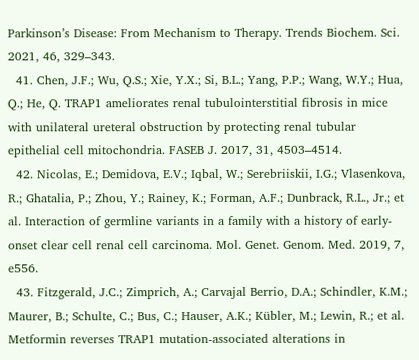Parkinson’s Disease: From Mechanism to Therapy. Trends Biochem. Sci. 2021, 46, 329–343.
  41. Chen, J.F.; Wu, Q.S.; Xie, Y.X.; Si, B.L.; Yang, P.P.; Wang, W.Y.; Hua, Q.; He, Q. TRAP1 ameliorates renal tubulointerstitial fibrosis in mice with unilateral ureteral obstruction by protecting renal tubular epithelial cell mitochondria. FASEB J. 2017, 31, 4503–4514.
  42. Nicolas, E.; Demidova, E.V.; Iqbal, W.; Serebriiskii, I.G.; Vlasenkova, R.; Ghatalia, P.; Zhou, Y.; Rainey, K.; Forman, A.F.; Dunbrack, R.L., Jr.; et al. Interaction of germline variants in a family with a history of early-onset clear cell renal cell carcinoma. Mol. Genet. Genom. Med. 2019, 7, e556.
  43. Fitzgerald, J.C.; Zimprich, A.; Carvajal Berrio, D.A.; Schindler, K.M.; Maurer, B.; Schulte, C.; Bus, C.; Hauser, A.K.; Kübler, M.; Lewin, R.; et al. Metformin reverses TRAP1 mutation-associated alterations in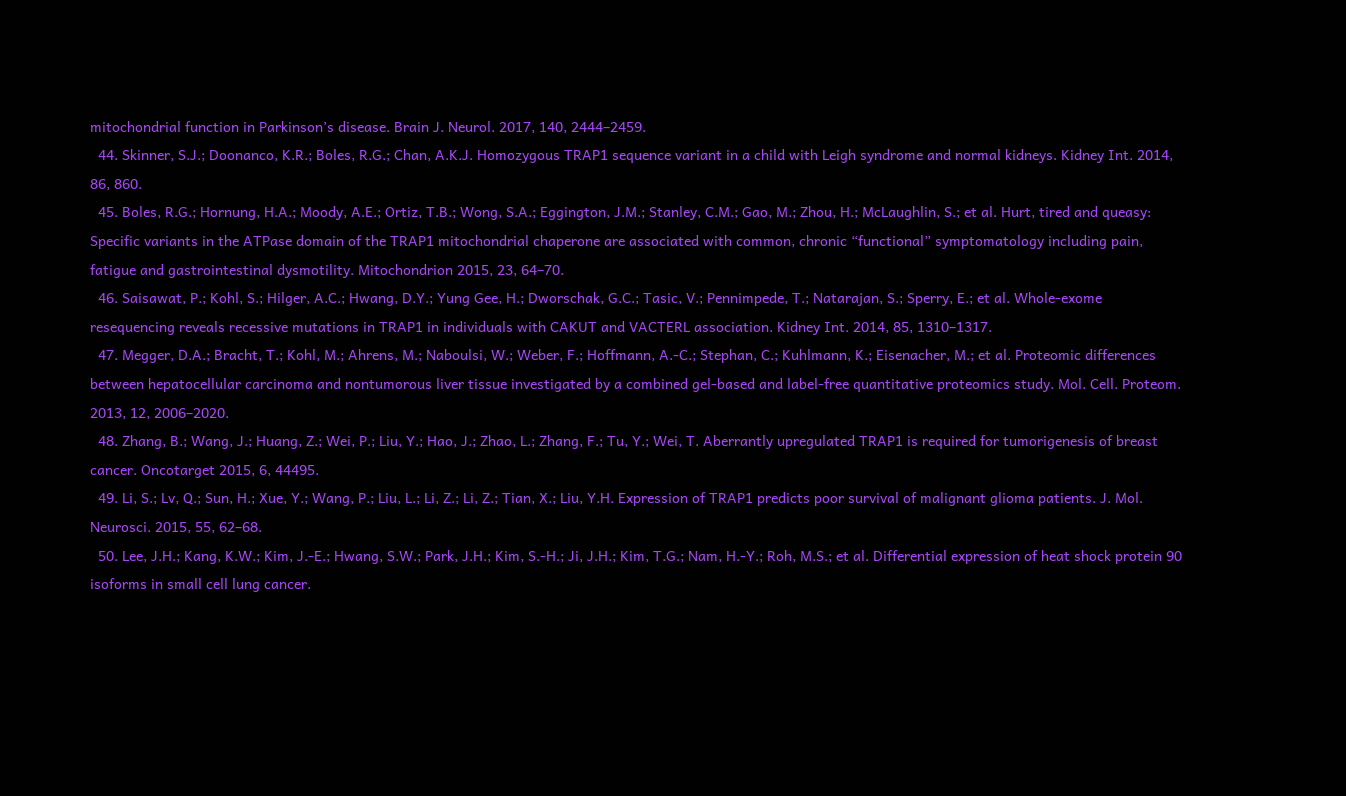mitochondrial function in Parkinson’s disease. Brain J. Neurol. 2017, 140, 2444–2459.
  44. Skinner, S.J.; Doonanco, K.R.; Boles, R.G.; Chan, A.K.J. Homozygous TRAP1 sequence variant in a child with Leigh syndrome and normal kidneys. Kidney Int. 2014, 86, 860.
  45. Boles, R.G.; Hornung, H.A.; Moody, A.E.; Ortiz, T.B.; Wong, S.A.; Eggington, J.M.; Stanley, C.M.; Gao, M.; Zhou, H.; McLaughlin, S.; et al. Hurt, tired and queasy: Specific variants in the ATPase domain of the TRAP1 mitochondrial chaperone are associated with common, chronic “functional” symptomatology including pain, fatigue and gastrointestinal dysmotility. Mitochondrion 2015, 23, 64–70.
  46. Saisawat, P.; Kohl, S.; Hilger, A.C.; Hwang, D.Y.; Yung Gee, H.; Dworschak, G.C.; Tasic, V.; Pennimpede, T.; Natarajan, S.; Sperry, E.; et al. Whole-exome resequencing reveals recessive mutations in TRAP1 in individuals with CAKUT and VACTERL association. Kidney Int. 2014, 85, 1310–1317.
  47. Megger, D.A.; Bracht, T.; Kohl, M.; Ahrens, M.; Naboulsi, W.; Weber, F.; Hoffmann, A.-C.; Stephan, C.; Kuhlmann, K.; Eisenacher, M.; et al. Proteomic differences between hepatocellular carcinoma and nontumorous liver tissue investigated by a combined gel-based and label-free quantitative proteomics study. Mol. Cell. Proteom. 2013, 12, 2006–2020.
  48. Zhang, B.; Wang, J.; Huang, Z.; Wei, P.; Liu, Y.; Hao, J.; Zhao, L.; Zhang, F.; Tu, Y.; Wei, T. Aberrantly upregulated TRAP1 is required for tumorigenesis of breast cancer. Oncotarget 2015, 6, 44495.
  49. Li, S.; Lv, Q.; Sun, H.; Xue, Y.; Wang, P.; Liu, L.; Li, Z.; Li, Z.; Tian, X.; Liu, Y.H. Expression of TRAP1 predicts poor survival of malignant glioma patients. J. Mol. Neurosci. 2015, 55, 62–68.
  50. Lee, J.H.; Kang, K.W.; Kim, J.-E.; Hwang, S.W.; Park, J.H.; Kim, S.-H.; Ji, J.H.; Kim, T.G.; Nam, H.-Y.; Roh, M.S.; et al. Differential expression of heat shock protein 90 isoforms in small cell lung cancer.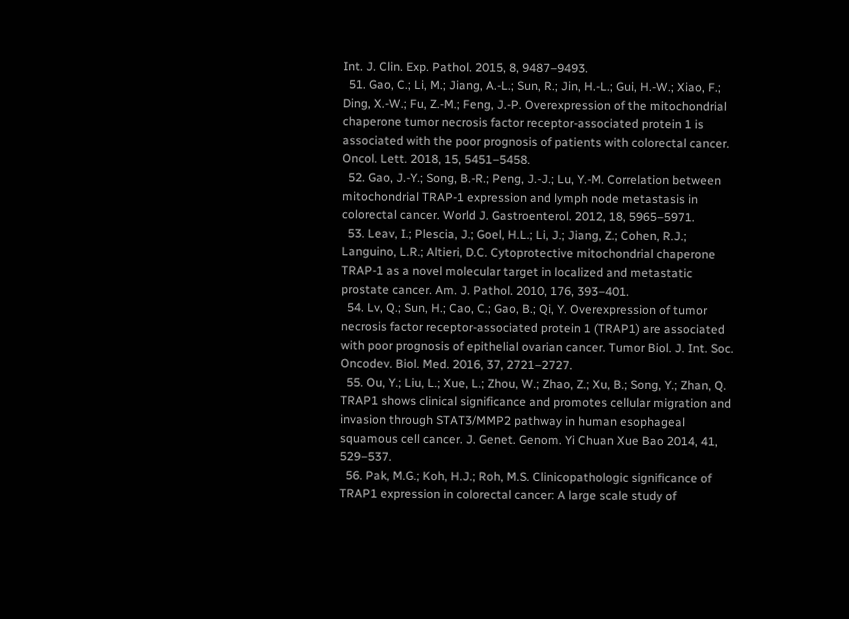Int. J. Clin. Exp. Pathol. 2015, 8, 9487–9493.
  51. Gao, C.; Li, M.; Jiang, A.-L.; Sun, R.; Jin, H.-L.; Gui, H.-W.; Xiao, F.; Ding, X.-W.; Fu, Z.-M.; Feng, J.-P. Overexpression of the mitochondrial chaperone tumor necrosis factor receptor-associated protein 1 is associated with the poor prognosis of patients with colorectal cancer. Oncol. Lett. 2018, 15, 5451–5458.
  52. Gao, J.-Y.; Song, B.-R.; Peng, J.-J.; Lu, Y.-M. Correlation between mitochondrial TRAP-1 expression and lymph node metastasis in colorectal cancer. World J. Gastroenterol. 2012, 18, 5965–5971.
  53. Leav, I.; Plescia, J.; Goel, H.L.; Li, J.; Jiang, Z.; Cohen, R.J.; Languino, L.R.; Altieri, D.C. Cytoprotective mitochondrial chaperone TRAP-1 as a novel molecular target in localized and metastatic prostate cancer. Am. J. Pathol. 2010, 176, 393–401.
  54. Lv, Q.; Sun, H.; Cao, C.; Gao, B.; Qi, Y. Overexpression of tumor necrosis factor receptor-associated protein 1 (TRAP1) are associated with poor prognosis of epithelial ovarian cancer. Tumor Biol. J. Int. Soc. Oncodev. Biol. Med. 2016, 37, 2721–2727.
  55. Ou, Y.; Liu, L.; Xue, L.; Zhou, W.; Zhao, Z.; Xu, B.; Song, Y.; Zhan, Q. TRAP1 shows clinical significance and promotes cellular migration and invasion through STAT3/MMP2 pathway in human esophageal squamous cell cancer. J. Genet. Genom. Yi Chuan Xue Bao 2014, 41, 529–537.
  56. Pak, M.G.; Koh, H.J.; Roh, M.S. Clinicopathologic significance of TRAP1 expression in colorectal cancer: A large scale study of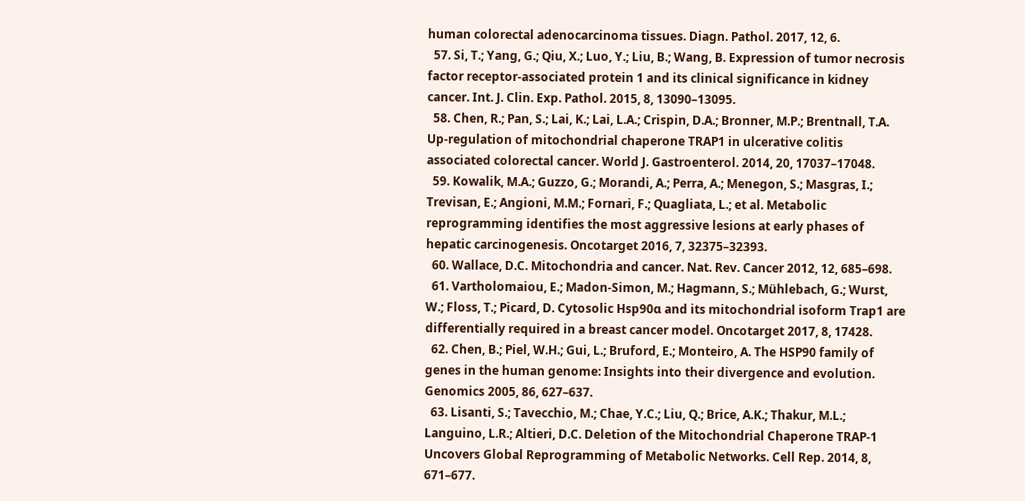human colorectal adenocarcinoma tissues. Diagn. Pathol. 2017, 12, 6.
  57. Si, T.; Yang, G.; Qiu, X.; Luo, Y.; Liu, B.; Wang, B. Expression of tumor necrosis factor receptor-associated protein 1 and its clinical significance in kidney cancer. Int. J. Clin. Exp. Pathol. 2015, 8, 13090–13095.
  58. Chen, R.; Pan, S.; Lai, K.; Lai, L.A.; Crispin, D.A.; Bronner, M.P.; Brentnall, T.A. Up-regulation of mitochondrial chaperone TRAP1 in ulcerative colitis associated colorectal cancer. World J. Gastroenterol. 2014, 20, 17037–17048.
  59. Kowalik, M.A.; Guzzo, G.; Morandi, A.; Perra, A.; Menegon, S.; Masgras, I.; Trevisan, E.; Angioni, M.M.; Fornari, F.; Quagliata, L.; et al. Metabolic reprogramming identifies the most aggressive lesions at early phases of hepatic carcinogenesis. Oncotarget 2016, 7, 32375–32393.
  60. Wallace, D.C. Mitochondria and cancer. Nat. Rev. Cancer 2012, 12, 685–698.
  61. Vartholomaiou, E.; Madon-Simon, M.; Hagmann, S.; Mühlebach, G.; Wurst, W.; Floss, T.; Picard, D. Cytosolic Hsp90α and its mitochondrial isoform Trap1 are differentially required in a breast cancer model. Oncotarget 2017, 8, 17428.
  62. Chen, B.; Piel, W.H.; Gui, L.; Bruford, E.; Monteiro, A. The HSP90 family of genes in the human genome: Insights into their divergence and evolution. Genomics 2005, 86, 627–637.
  63. Lisanti, S.; Tavecchio, M.; Chae, Y.C.; Liu, Q.; Brice, A.K.; Thakur, M.L.; Languino, L.R.; Altieri, D.C. Deletion of the Mitochondrial Chaperone TRAP-1 Uncovers Global Reprogramming of Metabolic Networks. Cell Rep. 2014, 8, 671–677.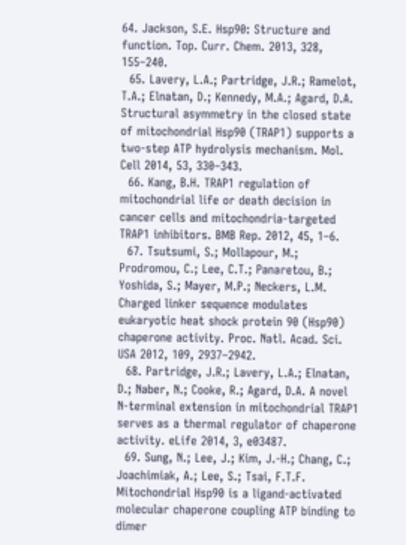64. Jackson, S.E. Hsp90: Structure and function. Top. Curr. Chem. 2013, 328, 155–240.
  65. Lavery, L.A.; Partridge, J.R.; Ramelot, T.A.; Elnatan, D.; Kennedy, M.A.; Agard, D.A. Structural asymmetry in the closed state of mitochondrial Hsp90 (TRAP1) supports a two-step ATP hydrolysis mechanism. Mol. Cell 2014, 53, 330–343.
  66. Kang, B.H. TRAP1 regulation of mitochondrial life or death decision in cancer cells and mitochondria-targeted TRAP1 inhibitors. BMB Rep. 2012, 45, 1–6.
  67. Tsutsumi, S.; Mollapour, M.; Prodromou, C.; Lee, C.T.; Panaretou, B.; Yoshida, S.; Mayer, M.P.; Neckers, L.M. Charged linker sequence modulates eukaryotic heat shock protein 90 (Hsp90) chaperone activity. Proc. Natl. Acad. Sci. USA 2012, 109, 2937–2942.
  68. Partridge, J.R.; Lavery, L.A.; Elnatan, D.; Naber, N.; Cooke, R.; Agard, D.A. A novel N-terminal extension in mitochondrial TRAP1 serves as a thermal regulator of chaperone activity. eLife 2014, 3, e03487.
  69. Sung, N.; Lee, J.; Kim, J.-H.; Chang, C.; Joachimiak, A.; Lee, S.; Tsai, F.T.F. Mitochondrial Hsp90 is a ligand-activated molecular chaperone coupling ATP binding to dimer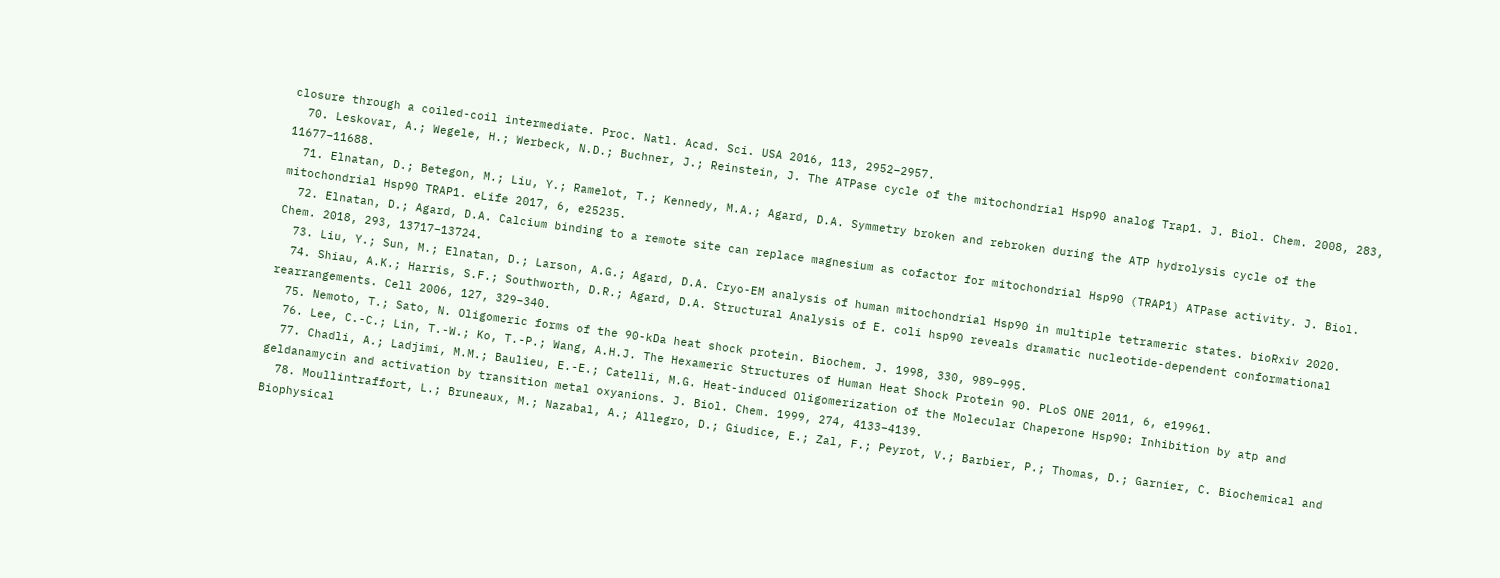closure through a coiled-coil intermediate. Proc. Natl. Acad. Sci. USA 2016, 113, 2952–2957.
  70. Leskovar, A.; Wegele, H.; Werbeck, N.D.; Buchner, J.; Reinstein, J. The ATPase cycle of the mitochondrial Hsp90 analog Trap1. J. Biol. Chem. 2008, 283, 11677–11688.
  71. Elnatan, D.; Betegon, M.; Liu, Y.; Ramelot, T.; Kennedy, M.A.; Agard, D.A. Symmetry broken and rebroken during the ATP hydrolysis cycle of the mitochondrial Hsp90 TRAP1. eLife 2017, 6, e25235.
  72. Elnatan, D.; Agard, D.A. Calcium binding to a remote site can replace magnesium as cofactor for mitochondrial Hsp90 (TRAP1) ATPase activity. J. Biol. Chem. 2018, 293, 13717–13724.
  73. Liu, Y.; Sun, M.; Elnatan, D.; Larson, A.G.; Agard, D.A. Cryo-EM analysis of human mitochondrial Hsp90 in multiple tetrameric states. bioRxiv 2020.
  74. Shiau, A.K.; Harris, S.F.; Southworth, D.R.; Agard, D.A. Structural Analysis of E. coli hsp90 reveals dramatic nucleotide-dependent conformational rearrangements. Cell 2006, 127, 329–340.
  75. Nemoto, T.; Sato, N. Oligomeric forms of the 90-kDa heat shock protein. Biochem. J. 1998, 330, 989–995.
  76. Lee, C.-C.; Lin, T.-W.; Ko, T.-P.; Wang, A.H.J. The Hexameric Structures of Human Heat Shock Protein 90. PLoS ONE 2011, 6, e19961.
  77. Chadli, A.; Ladjimi, M.M.; Baulieu, E.-E.; Catelli, M.G. Heat-induced Oligomerization of the Molecular Chaperone Hsp90: Inhibition by atp and geldanamycin and activation by transition metal oxyanions. J. Biol. Chem. 1999, 274, 4133–4139.
  78. Moullintraffort, L.; Bruneaux, M.; Nazabal, A.; Allegro, D.; Giudice, E.; Zal, F.; Peyrot, V.; Barbier, P.; Thomas, D.; Garnier, C. Biochemical and Biophysical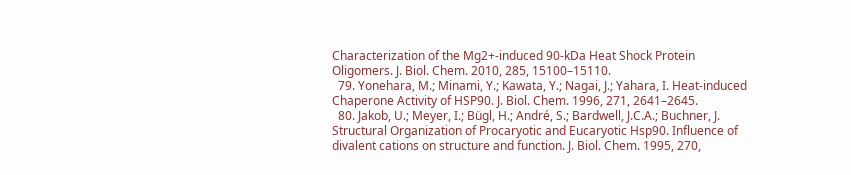Characterization of the Mg2+-induced 90-kDa Heat Shock Protein Oligomers. J. Biol. Chem. 2010, 285, 15100–15110.
  79. Yonehara, M.; Minami, Y.; Kawata, Y.; Nagai, J.; Yahara, I. Heat-induced Chaperone Activity of HSP90. J. Biol. Chem. 1996, 271, 2641–2645.
  80. Jakob, U.; Meyer, I.; Bügl, H.; André, S.; Bardwell, J.C.A.; Buchner, J. Structural Organization of Procaryotic and Eucaryotic Hsp90. Influence of divalent cations on structure and function. J. Biol. Chem. 1995, 270,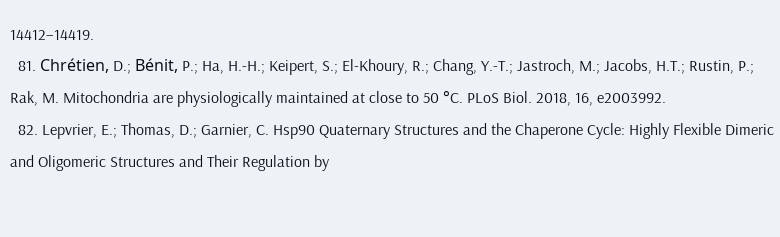14412–14419.
  81. Chrétien, D.; Bénit, P.; Ha, H.-H.; Keipert, S.; El-Khoury, R.; Chang, Y.-T.; Jastroch, M.; Jacobs, H.T.; Rustin, P.; Rak, M. Mitochondria are physiologically maintained at close to 50 °C. PLoS Biol. 2018, 16, e2003992.
  82. Lepvrier, E.; Thomas, D.; Garnier, C. Hsp90 Quaternary Structures and the Chaperone Cycle: Highly Flexible Dimeric and Oligomeric Structures and Their Regulation by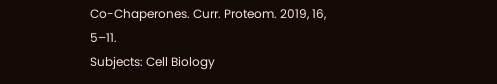Co-Chaperones. Curr. Proteom. 2019, 16, 5–11.
Subjects: Cell Biology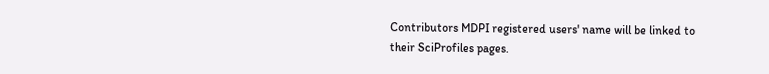Contributors MDPI registered users' name will be linked to their SciProfiles pages.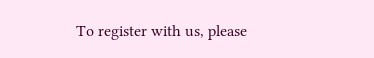To register with us, please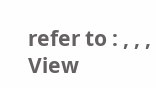refer to : , , ,
View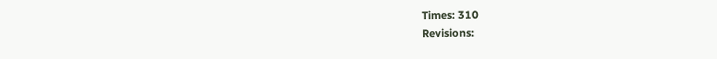Times: 310
Revisions: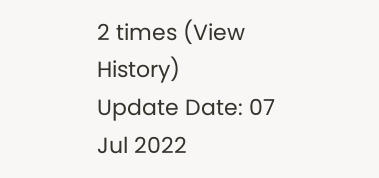2 times (View History)
Update Date: 07 Jul 2022